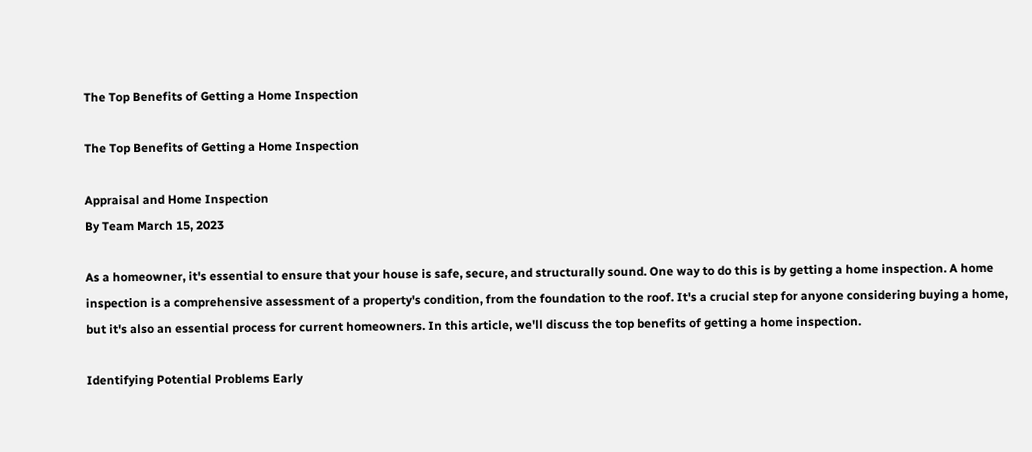The Top Benefits of Getting a Home Inspection

The Top Benefits of Getting a Home Inspection

Appraisal and Home Inspection
By Team March 15, 2023

As a homeowner, it's essential to ensure that your house is safe, secure, and structurally sound. One way to do this is by getting a home inspection. A home inspection is a comprehensive assessment of a property's condition, from the foundation to the roof. It's a crucial step for anyone considering buying a home, but it's also an essential process for current homeowners. In this article, we'll discuss the top benefits of getting a home inspection.

Identifying Potential Problems Early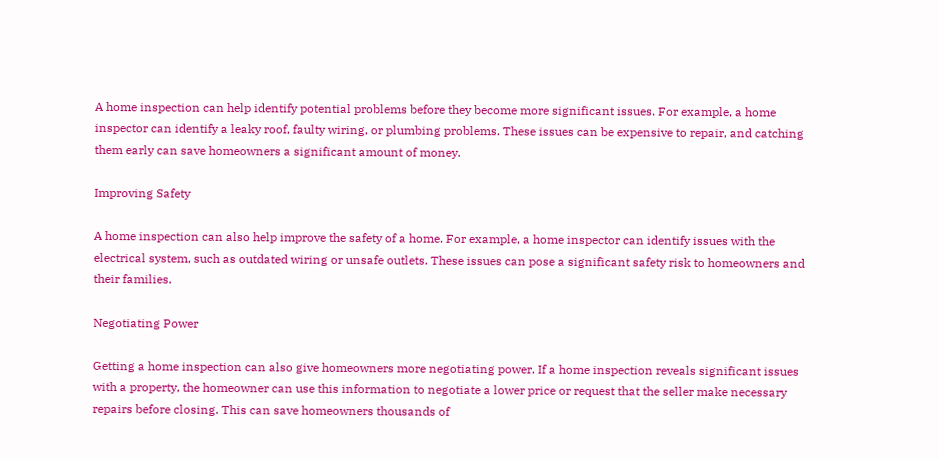A home inspection can help identify potential problems before they become more significant issues. For example, a home inspector can identify a leaky roof, faulty wiring, or plumbing problems. These issues can be expensive to repair, and catching them early can save homeowners a significant amount of money.

Improving Safety

A home inspection can also help improve the safety of a home. For example, a home inspector can identify issues with the electrical system, such as outdated wiring or unsafe outlets. These issues can pose a significant safety risk to homeowners and their families.

Negotiating Power

Getting a home inspection can also give homeowners more negotiating power. If a home inspection reveals significant issues with a property, the homeowner can use this information to negotiate a lower price or request that the seller make necessary repairs before closing. This can save homeowners thousands of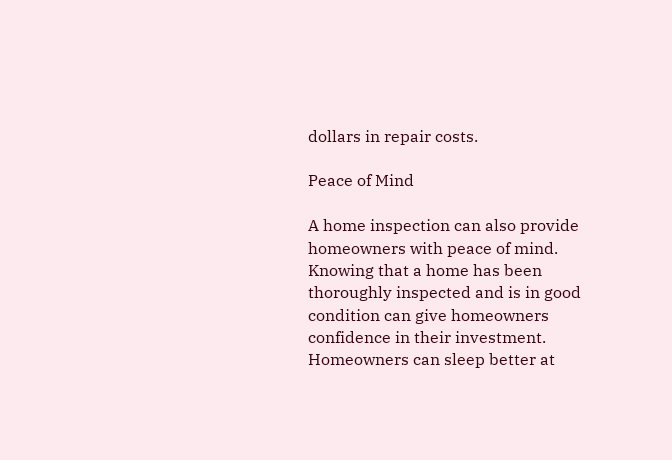dollars in repair costs.

Peace of Mind

A home inspection can also provide homeowners with peace of mind. Knowing that a home has been thoroughly inspected and is in good condition can give homeowners confidence in their investment. Homeowners can sleep better at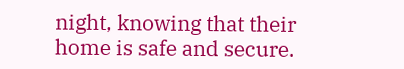night, knowing that their home is safe and secure.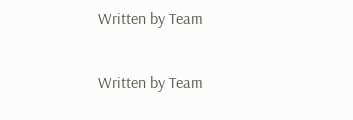Written by Team

Written by Team